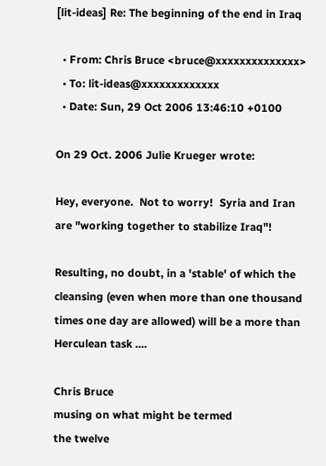[lit-ideas] Re: The beginning of the end in Iraq

  • From: Chris Bruce <bruce@xxxxxxxxxxxxxx>
  • To: lit-ideas@xxxxxxxxxxxxx
  • Date: Sun, 29 Oct 2006 13:46:10 +0100

On 29 Oct. 2006 Julie Krueger wrote:

Hey, everyone.  Not to worry!  Syria and Iran are "working together to stabilize Iraq"!

Resulting, no doubt, in a 'stable' of which the cleansing (even when more than one thousand times one day are allowed) will be a more than Herculean task ....

Chris Bruce
musing on what might be termed
the twelve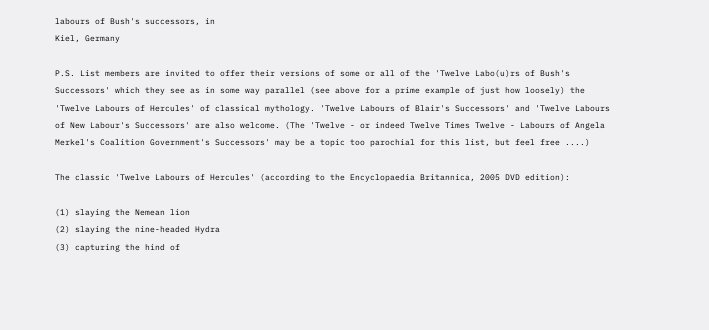labours of Bush's successors, in
Kiel, Germany

P.S. List members are invited to offer their versions of some or all of the 'Twelve Labo(u)rs of Bush's Successors' which they see as in some way parallel (see above for a prime example of just how loosely) the 'Twelve Labours of Hercules' of classical mythology. 'Twelve Labours of Blair's Successors' and 'Twelve Labours of New Labour's Successors' are also welcome. (The 'Twelve - or indeed Twelve Times Twelve - Labours of Angela Merkel's Coalition Government's Successors' may be a topic too parochial for this list, but feel free ....)

The classic 'Twelve Labours of Hercules' (according to the Encyclopaedia Britannica, 2005 DVD edition):

(1) slaying the Nemean lion
(2) slaying the nine-headed Hydra
(3) capturing the hind of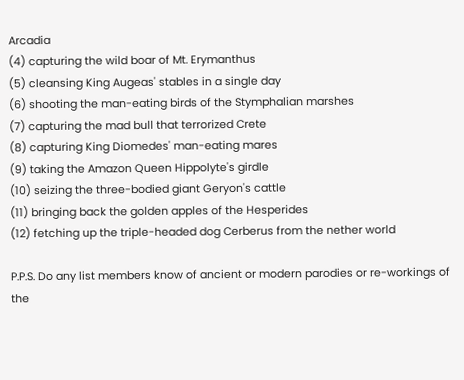Arcadia
(4) capturing the wild boar of Mt. Erymanthus
(5) cleansing King Augeas' stables in a single day
(6) shooting the man-eating birds of the Stymphalian marshes
(7) capturing the mad bull that terrorized Crete
(8) capturing King Diomedes' man-eating mares
(9) taking the Amazon Queen Hippolyte's girdle
(10) seizing the three-bodied giant Geryon's cattle
(11) bringing back the golden apples of the Hesperides
(12) fetching up the triple-headed dog Cerberus from the nether world

P.P.S. Do any list members know of ancient or modern parodies or re-workings of the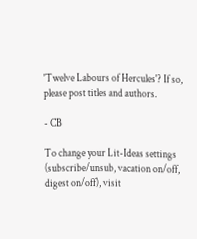'Twelve Labours of Hercules'? If so, please post titles and authors.

- CB

To change your Lit-Ideas settings (subscribe/unsub, vacation on/off,
digest on/off), visit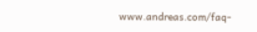www.andreas.com/faq-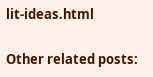lit-ideas.html

Other related posts: